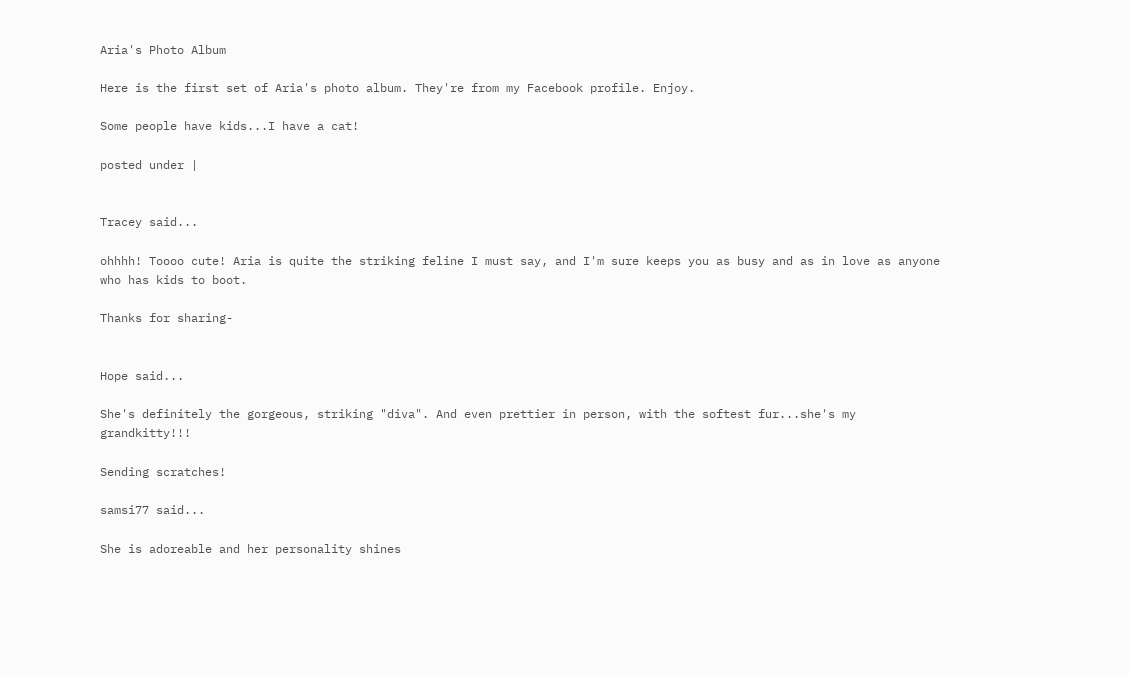Aria's Photo Album

Here is the first set of Aria's photo album. They're from my Facebook profile. Enjoy.

Some people have kids...I have a cat!

posted under |


Tracey said...

ohhhh! Toooo cute! Aria is quite the striking feline I must say, and I'm sure keeps you as busy and as in love as anyone who has kids to boot.

Thanks for sharing-


Hope said...

She's definitely the gorgeous, striking "diva". And even prettier in person, with the softest fur...she's my grandkitty!!!

Sending scratches!

samsi77 said...

She is adoreable and her personality shines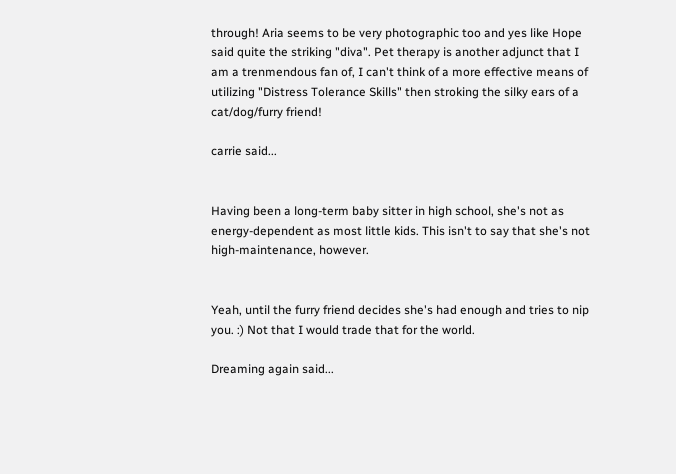through! Aria seems to be very photographic too and yes like Hope said quite the striking "diva". Pet therapy is another adjunct that I am a trenmendous fan of, I can't think of a more effective means of utilizing "Distress Tolerance Skills" then stroking the silky ears of a cat/dog/furry friend!

carrie said...


Having been a long-term baby sitter in high school, she's not as energy-dependent as most little kids. This isn't to say that she's not high-maintenance, however.


Yeah, until the furry friend decides she's had enough and tries to nip you. :) Not that I would trade that for the world.

Dreaming again said...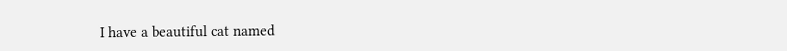I have a beautiful cat named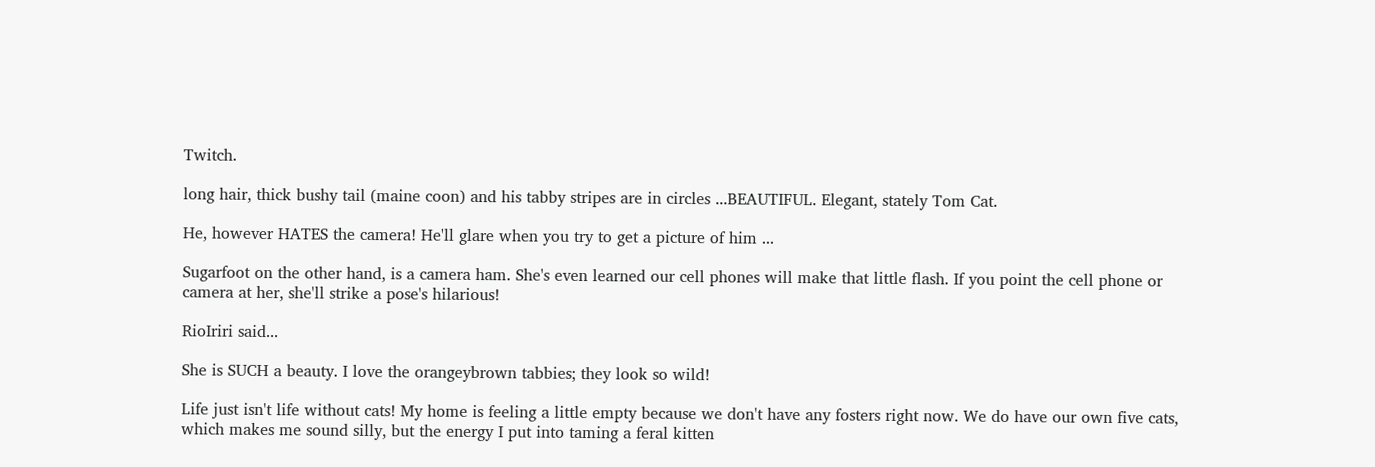Twitch.

long hair, thick bushy tail (maine coon) and his tabby stripes are in circles ...BEAUTIFUL. Elegant, stately Tom Cat.

He, however HATES the camera! He'll glare when you try to get a picture of him ...

Sugarfoot on the other hand, is a camera ham. She's even learned our cell phones will make that little flash. If you point the cell phone or camera at her, she'll strike a pose's hilarious!

RioIriri said...

She is SUCH a beauty. I love the orangeybrown tabbies; they look so wild!

Life just isn't life without cats! My home is feeling a little empty because we don't have any fosters right now. We do have our own five cats, which makes me sound silly, but the energy I put into taming a feral kitten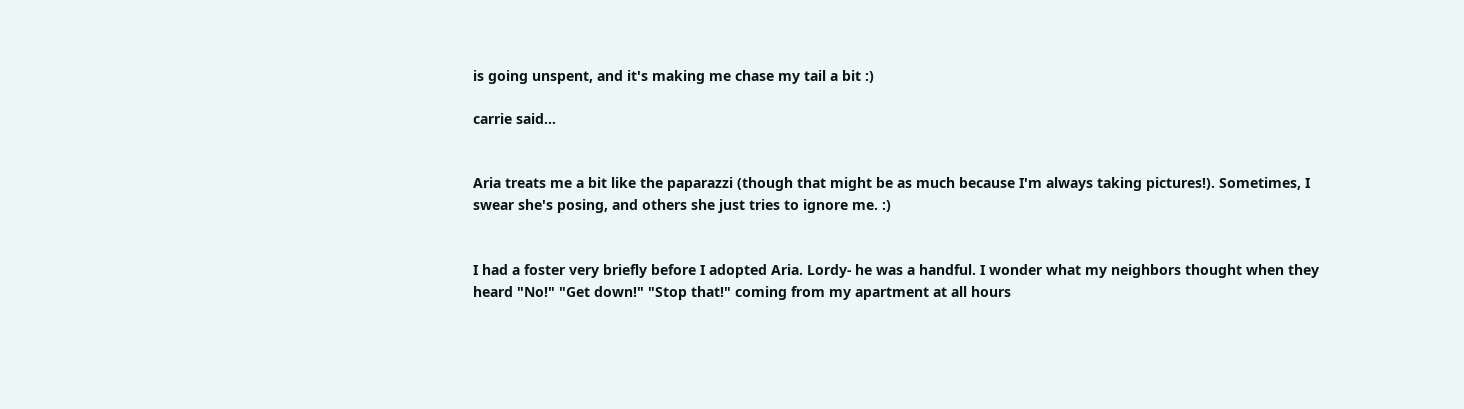is going unspent, and it's making me chase my tail a bit :)

carrie said...


Aria treats me a bit like the paparazzi (though that might be as much because I'm always taking pictures!). Sometimes, I swear she's posing, and others she just tries to ignore me. :)


I had a foster very briefly before I adopted Aria. Lordy- he was a handful. I wonder what my neighbors thought when they heard "No!" "Get down!" "Stop that!" coming from my apartment at all hours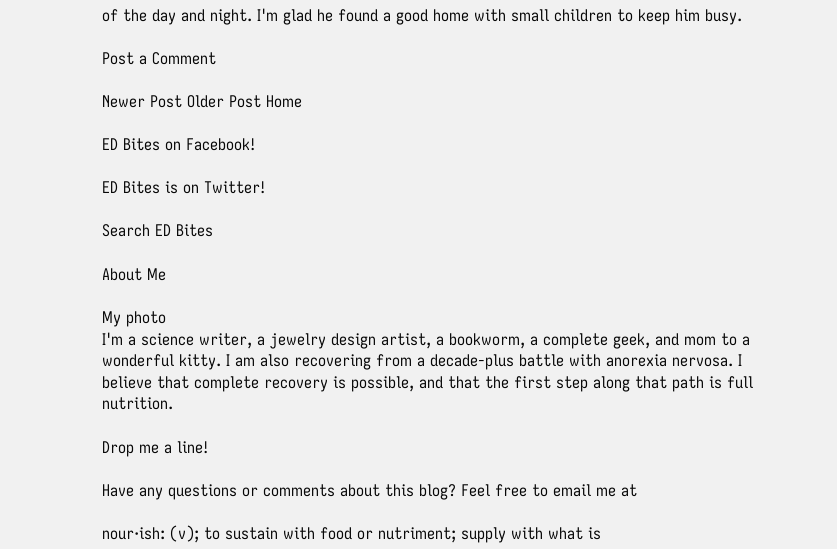of the day and night. I'm glad he found a good home with small children to keep him busy.

Post a Comment

Newer Post Older Post Home

ED Bites on Facebook!

ED Bites is on Twitter!

Search ED Bites

About Me

My photo
I'm a science writer, a jewelry design artist, a bookworm, a complete geek, and mom to a wonderful kitty. I am also recovering from a decade-plus battle with anorexia nervosa. I believe that complete recovery is possible, and that the first step along that path is full nutrition.

Drop me a line!

Have any questions or comments about this blog? Feel free to email me at

nour·ish: (v); to sustain with food or nutriment; supply with what is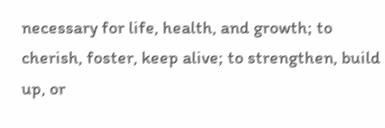necessary for life, health, and growth; to cherish, foster, keep alive; to strengthen, build up, or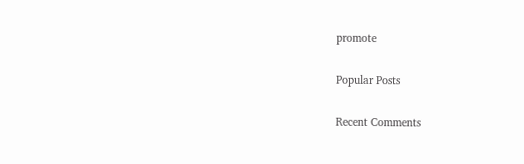promote


Popular Posts


Recent Comments